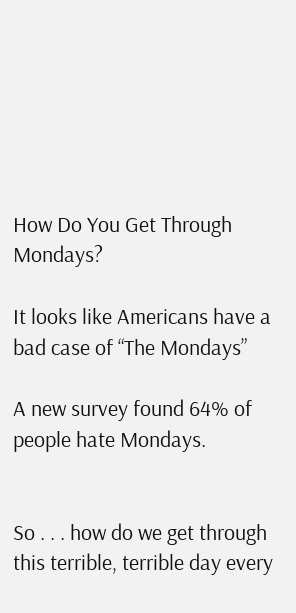How Do You Get Through Mondays?

It looks like Americans have a bad case of “The Mondays”

A new survey found 64% of people hate Mondays.


So . . . how do we get through this terrible, terrible day every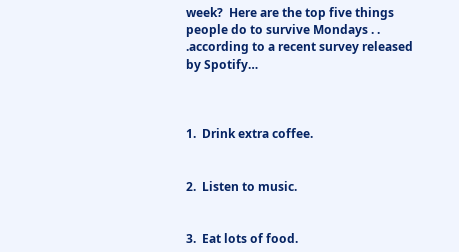week?  Here are the top five things people do to survive Mondays . . .according to a recent survey released by Spotify…



1.  Drink extra coffee.


2.  Listen to music.


3.  Eat lots of food.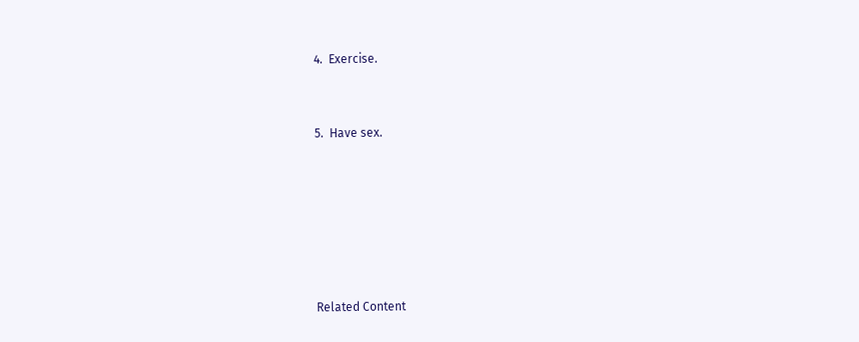4.  Exercise.


5.  Have sex.






Related Content